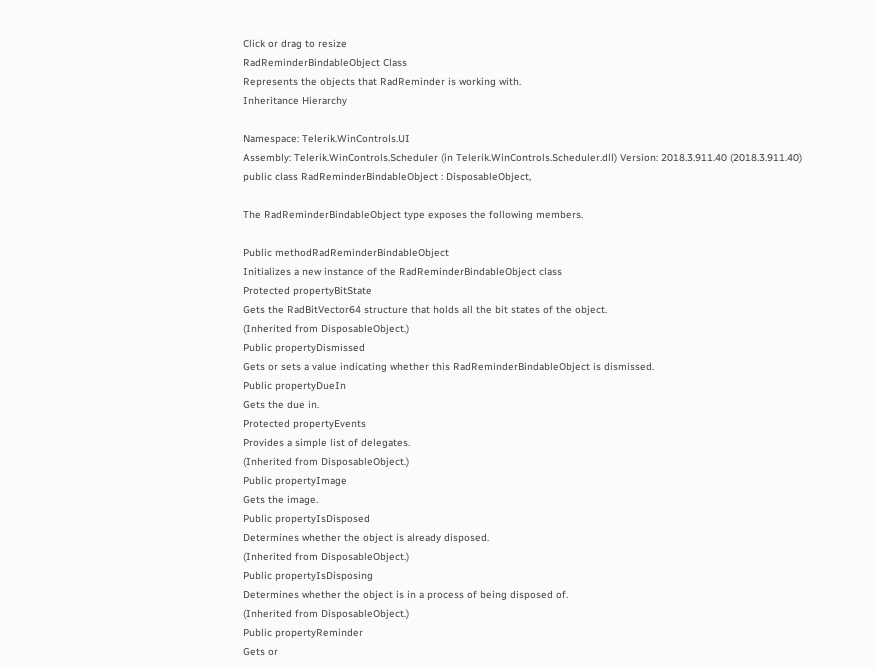Click or drag to resize
RadReminderBindableObject Class
Represents the objects that RadReminder is working with.
Inheritance Hierarchy

Namespace: Telerik.WinControls.UI
Assembly: Telerik.WinControls.Scheduler (in Telerik.WinControls.Scheduler.dll) Version: 2018.3.911.40 (2018.3.911.40)
public class RadReminderBindableObject : DisposableObject,

The RadReminderBindableObject type exposes the following members.

Public methodRadReminderBindableObject
Initializes a new instance of the RadReminderBindableObject class
Protected propertyBitState
Gets the RadBitVector64 structure that holds all the bit states of the object.
(Inherited from DisposableObject.)
Public propertyDismissed
Gets or sets a value indicating whether this RadReminderBindableObject is dismissed.
Public propertyDueIn
Gets the due in.
Protected propertyEvents
Provides a simple list of delegates.
(Inherited from DisposableObject.)
Public propertyImage
Gets the image.
Public propertyIsDisposed
Determines whether the object is already disposed.
(Inherited from DisposableObject.)
Public propertyIsDisposing
Determines whether the object is in a process of being disposed of.
(Inherited from DisposableObject.)
Public propertyReminder
Gets or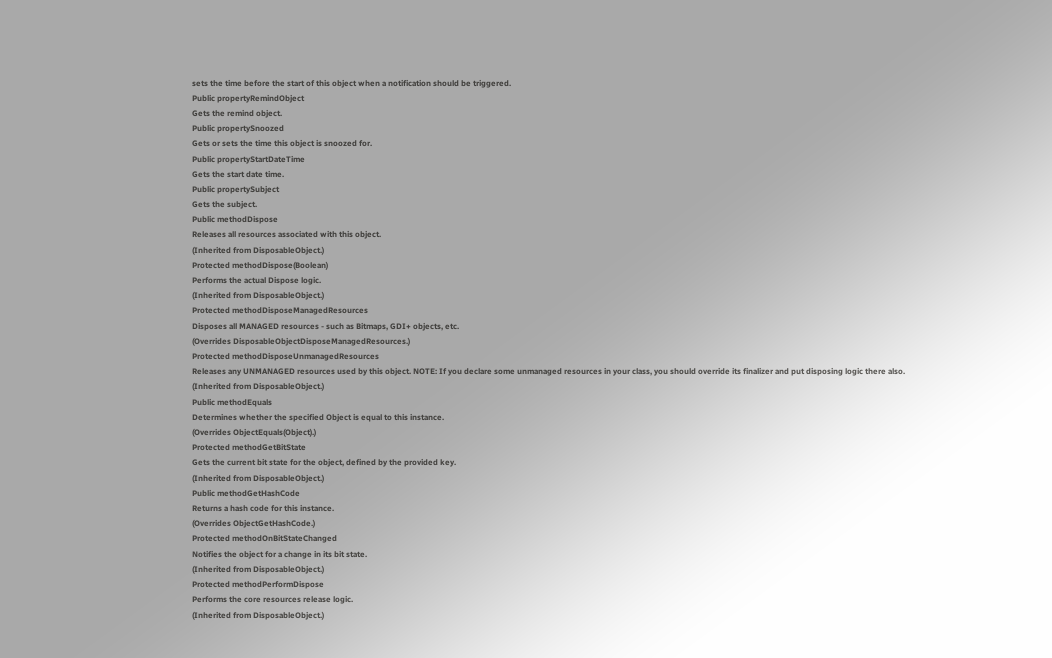sets the time before the start of this object when a notification should be triggered.
Public propertyRemindObject
Gets the remind object.
Public propertySnoozed
Gets or sets the time this object is snoozed for.
Public propertyStartDateTime
Gets the start date time.
Public propertySubject
Gets the subject.
Public methodDispose
Releases all resources associated with this object.
(Inherited from DisposableObject.)
Protected methodDispose(Boolean)
Performs the actual Dispose logic.
(Inherited from DisposableObject.)
Protected methodDisposeManagedResources
Disposes all MANAGED resources - such as Bitmaps, GDI+ objects, etc.
(Overrides DisposableObjectDisposeManagedResources.)
Protected methodDisposeUnmanagedResources
Releases any UNMANAGED resources used by this object. NOTE: If you declare some unmanaged resources in your class, you should override its finalizer and put disposing logic there also.
(Inherited from DisposableObject.)
Public methodEquals
Determines whether the specified Object is equal to this instance.
(Overrides ObjectEquals(Object).)
Protected methodGetBitState
Gets the current bit state for the object, defined by the provided key.
(Inherited from DisposableObject.)
Public methodGetHashCode
Returns a hash code for this instance.
(Overrides ObjectGetHashCode.)
Protected methodOnBitStateChanged
Notifies the object for a change in its bit state.
(Inherited from DisposableObject.)
Protected methodPerformDispose
Performs the core resources release logic.
(Inherited from DisposableObject.)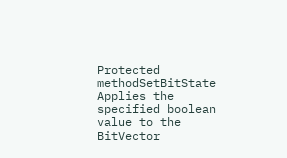Protected methodSetBitState
Applies the specified boolean value to the BitVector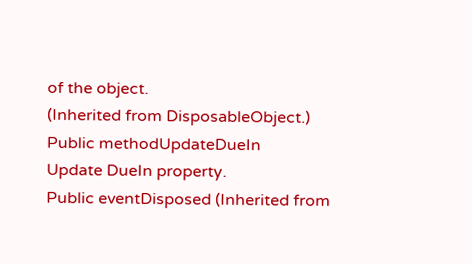of the object.
(Inherited from DisposableObject.)
Public methodUpdateDueIn
Update DueIn property.
Public eventDisposed (Inherited from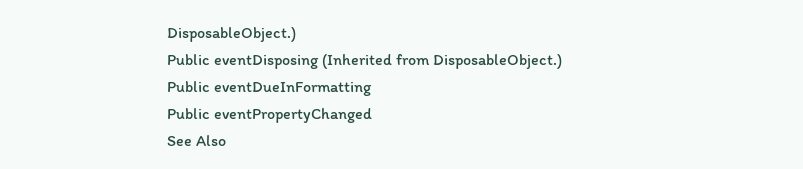DisposableObject.)
Public eventDisposing (Inherited from DisposableObject.)
Public eventDueInFormatting
Public eventPropertyChanged
See Also